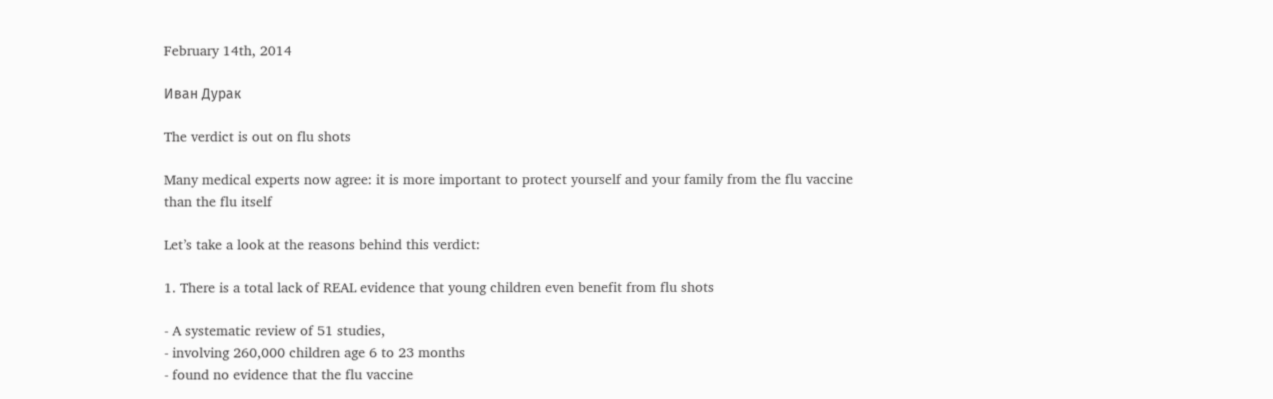February 14th, 2014

Иван Дурак

The verdict is out on flu shots

Many medical experts now agree: it is more important to protect yourself and your family from the flu vaccine
than the flu itself

Let’s take a look at the reasons behind this verdict:

1. There is a total lack of REAL evidence that young children even benefit from flu shots

- A systematic review of 51 studies,
- involving 260,000 children age 6 to 23 months
- found no evidence that the flu vaccine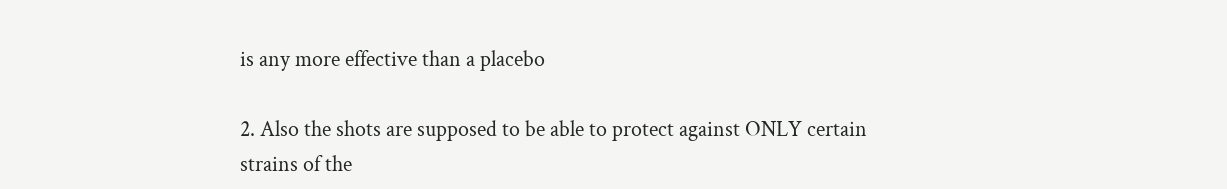is any more effective than a placebo

2. Also the shots are supposed to be able to protect against ONLY certain strains of the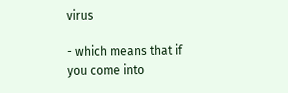virus

- which means that if you come into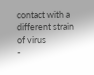contact with a different strain of virus
-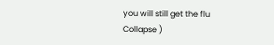you will still get the flu
Collapse )